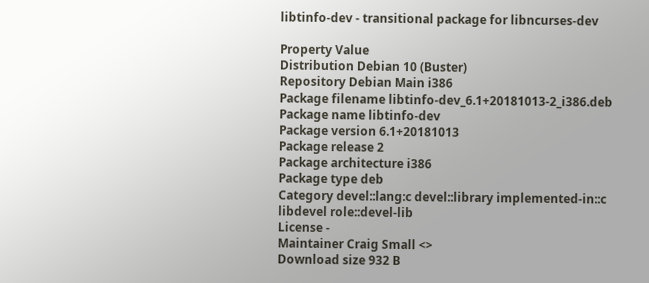libtinfo-dev - transitional package for libncurses-dev

Property Value
Distribution Debian 10 (Buster)
Repository Debian Main i386
Package filename libtinfo-dev_6.1+20181013-2_i386.deb
Package name libtinfo-dev
Package version 6.1+20181013
Package release 2
Package architecture i386
Package type deb
Category devel::lang:c devel::library implemented-in::c libdevel role::devel-lib
License -
Maintainer Craig Small <>
Download size 932 B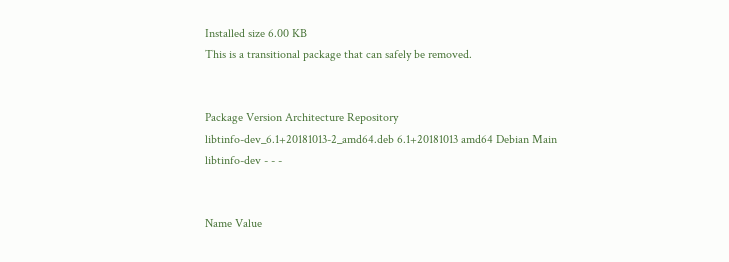Installed size 6.00 KB
This is a transitional package that can safely be removed.


Package Version Architecture Repository
libtinfo-dev_6.1+20181013-2_amd64.deb 6.1+20181013 amd64 Debian Main
libtinfo-dev - - -


Name Value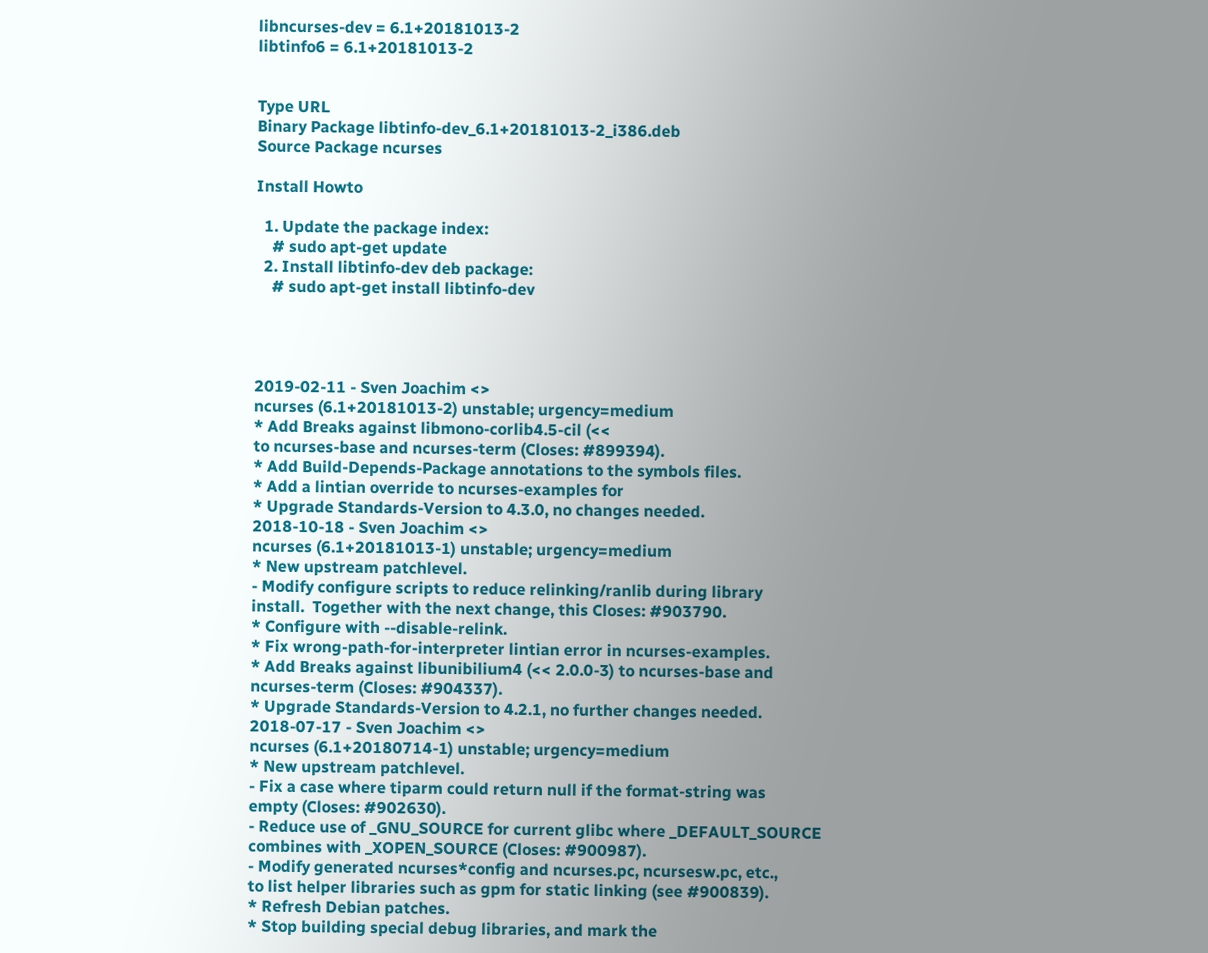libncurses-dev = 6.1+20181013-2
libtinfo6 = 6.1+20181013-2


Type URL
Binary Package libtinfo-dev_6.1+20181013-2_i386.deb
Source Package ncurses

Install Howto

  1. Update the package index:
    # sudo apt-get update
  2. Install libtinfo-dev deb package:
    # sudo apt-get install libtinfo-dev




2019-02-11 - Sven Joachim <>
ncurses (6.1+20181013-2) unstable; urgency=medium
* Add Breaks against libmono-corlib4.5-cil (<<
to ncurses-base and ncurses-term (Closes: #899394).
* Add Build-Depends-Package annotations to the symbols files.
* Add a lintian override to ncurses-examples for
* Upgrade Standards-Version to 4.3.0, no changes needed.
2018-10-18 - Sven Joachim <>
ncurses (6.1+20181013-1) unstable; urgency=medium
* New upstream patchlevel.
- Modify configure scripts to reduce relinking/ranlib during library
install.  Together with the next change, this Closes: #903790.
* Configure with --disable-relink.
* Fix wrong-path-for-interpreter lintian error in ncurses-examples.
* Add Breaks against libunibilium4 (<< 2.0.0-3) to ncurses-base and
ncurses-term (Closes: #904337).
* Upgrade Standards-Version to 4.2.1, no further changes needed.
2018-07-17 - Sven Joachim <>
ncurses (6.1+20180714-1) unstable; urgency=medium
* New upstream patchlevel.
- Fix a case where tiparm could return null if the format-string was
empty (Closes: #902630).
- Reduce use of _GNU_SOURCE for current glibc where _DEFAULT_SOURCE
combines with _XOPEN_SOURCE (Closes: #900987).
- Modify generated ncurses*config and ncurses.pc, ncursesw.pc, etc.,
to list helper libraries such as gpm for static linking (see #900839).
* Refresh Debian patches.
* Stop building special debug libraries, and mark the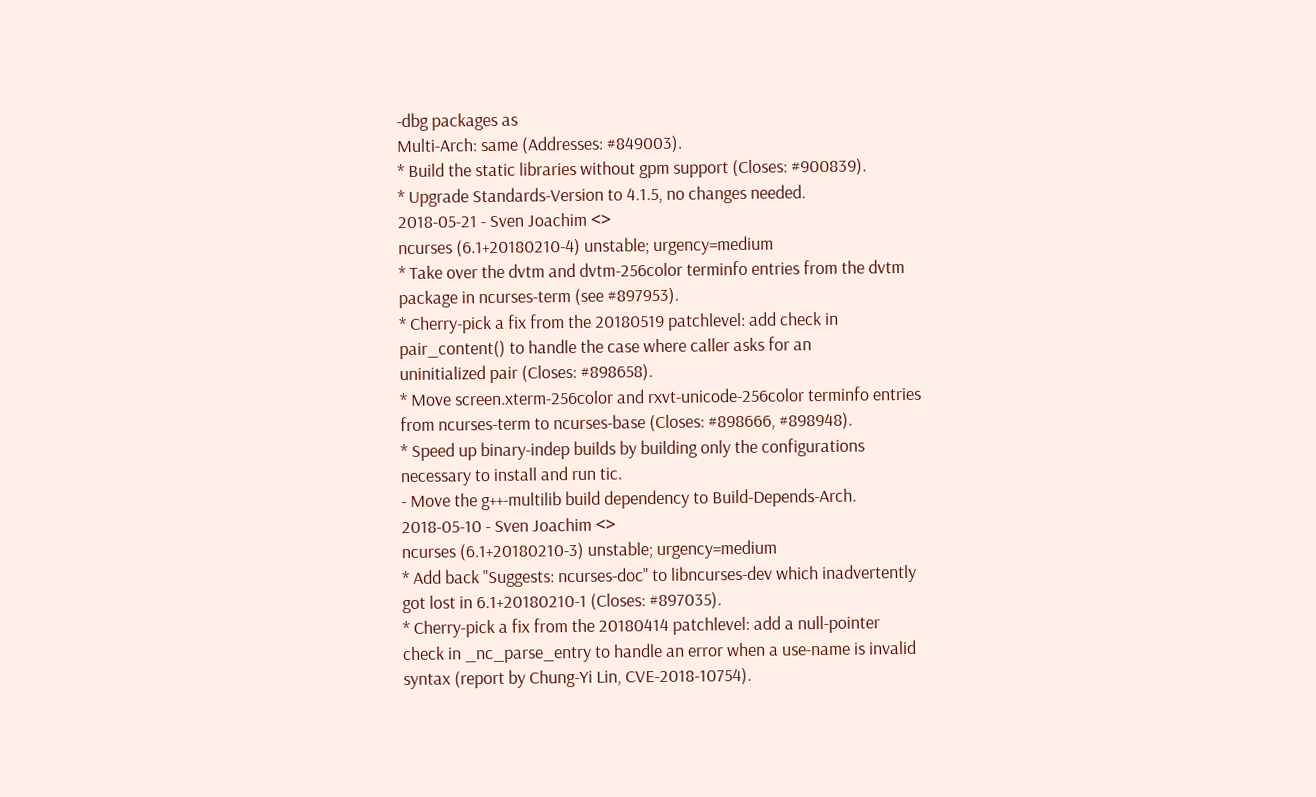-dbg packages as
Multi-Arch: same (Addresses: #849003).
* Build the static libraries without gpm support (Closes: #900839).
* Upgrade Standards-Version to 4.1.5, no changes needed.
2018-05-21 - Sven Joachim <>
ncurses (6.1+20180210-4) unstable; urgency=medium
* Take over the dvtm and dvtm-256color terminfo entries from the dvtm
package in ncurses-term (see #897953).
* Cherry-pick a fix from the 20180519 patchlevel: add check in
pair_content() to handle the case where caller asks for an
uninitialized pair (Closes: #898658).
* Move screen.xterm-256color and rxvt-unicode-256color terminfo entries
from ncurses-term to ncurses-base (Closes: #898666, #898948).
* Speed up binary-indep builds by building only the configurations
necessary to install and run tic.
- Move the g++-multilib build dependency to Build-Depends-Arch.
2018-05-10 - Sven Joachim <>
ncurses (6.1+20180210-3) unstable; urgency=medium
* Add back "Suggests: ncurses-doc" to libncurses-dev which inadvertently
got lost in 6.1+20180210-1 (Closes: #897035).
* Cherry-pick a fix from the 20180414 patchlevel: add a null-pointer
check in _nc_parse_entry to handle an error when a use-name is invalid
syntax (report by Chung-Yi Lin, CVE-2018-10754).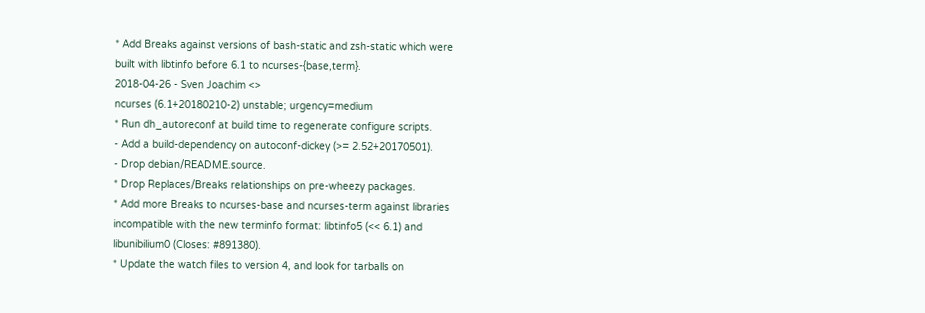* Add Breaks against versions of bash-static and zsh-static which were
built with libtinfo before 6.1 to ncurses-{base,term}.
2018-04-26 - Sven Joachim <>
ncurses (6.1+20180210-2) unstable; urgency=medium
* Run dh_autoreconf at build time to regenerate configure scripts.
- Add a build-dependency on autoconf-dickey (>= 2.52+20170501).
- Drop debian/README.source.
* Drop Replaces/Breaks relationships on pre-wheezy packages.
* Add more Breaks to ncurses-base and ncurses-term against libraries
incompatible with the new terminfo format: libtinfo5 (<< 6.1) and
libunibilium0 (Closes: #891380).
* Update the watch files to version 4, and look for tarballs on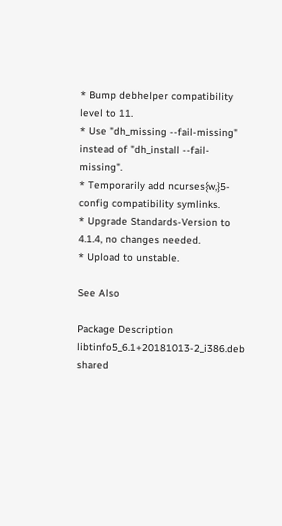* Bump debhelper compatibility level to 11.
* Use "dh_missing --fail-missing" instead of "dh_install --fail-missing".
* Temporarily add ncurses{w,}5-config compatibility symlinks.
* Upgrade Standards-Version to 4.1.4, no changes needed.
* Upload to unstable.

See Also

Package Description
libtinfo5_6.1+20181013-2_i386.deb shared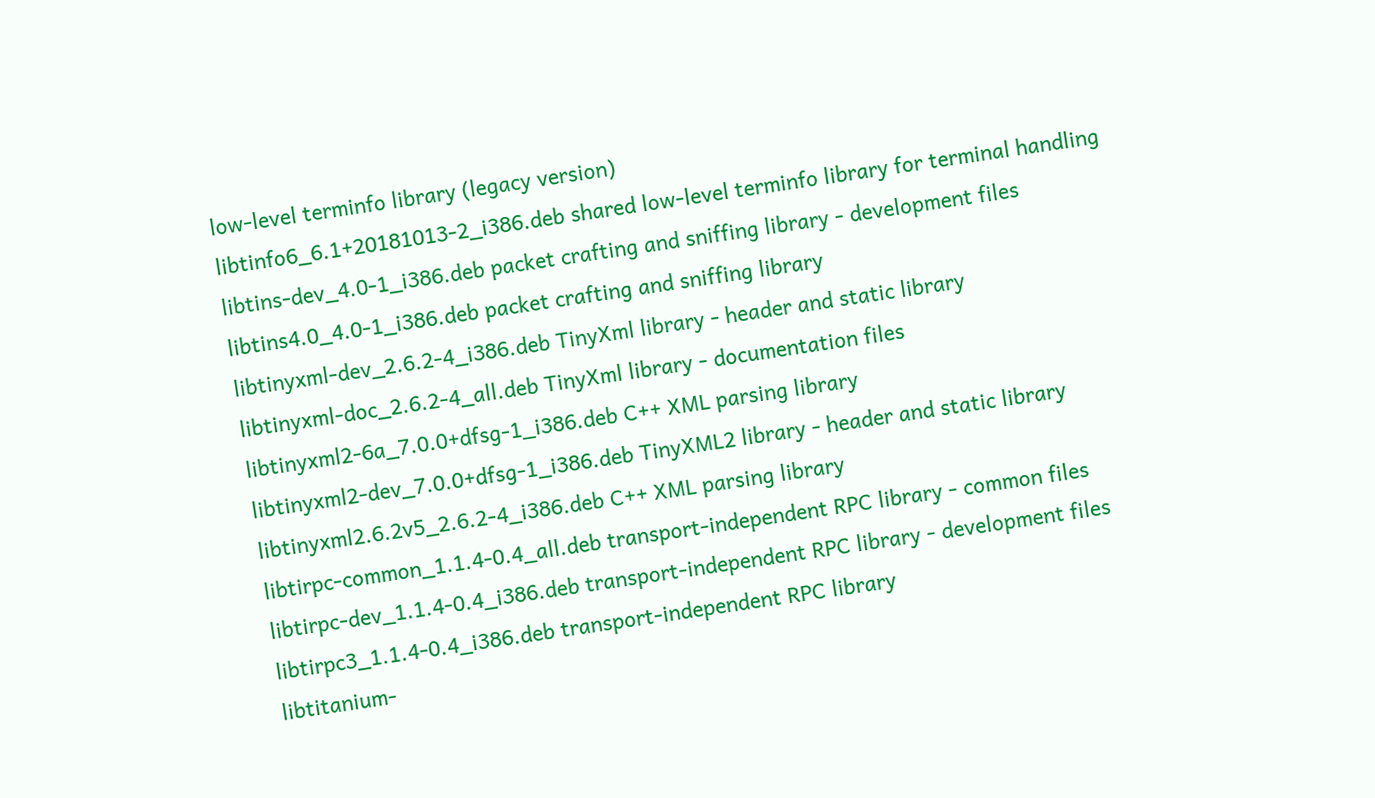low-level terminfo library (legacy version)
libtinfo6_6.1+20181013-2_i386.deb shared low-level terminfo library for terminal handling
libtins-dev_4.0-1_i386.deb packet crafting and sniffing library - development files
libtins4.0_4.0-1_i386.deb packet crafting and sniffing library
libtinyxml-dev_2.6.2-4_i386.deb TinyXml library - header and static library
libtinyxml-doc_2.6.2-4_all.deb TinyXml library - documentation files
libtinyxml2-6a_7.0.0+dfsg-1_i386.deb C++ XML parsing library
libtinyxml2-dev_7.0.0+dfsg-1_i386.deb TinyXML2 library - header and static library
libtinyxml2.6.2v5_2.6.2-4_i386.deb C++ XML parsing library
libtirpc-common_1.1.4-0.4_all.deb transport-independent RPC library - common files
libtirpc-dev_1.1.4-0.4_i386.deb transport-independent RPC library - development files
libtirpc3_1.1.4-0.4_i386.deb transport-independent RPC library
libtitanium-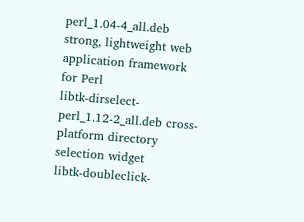perl_1.04-4_all.deb strong, lightweight web application framework for Perl
libtk-dirselect-perl_1.12-2_all.deb cross-platform directory selection widget
libtk-doubleclick-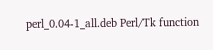perl_0.04-1_all.deb Perl/Tk function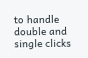to handle double and single clicks